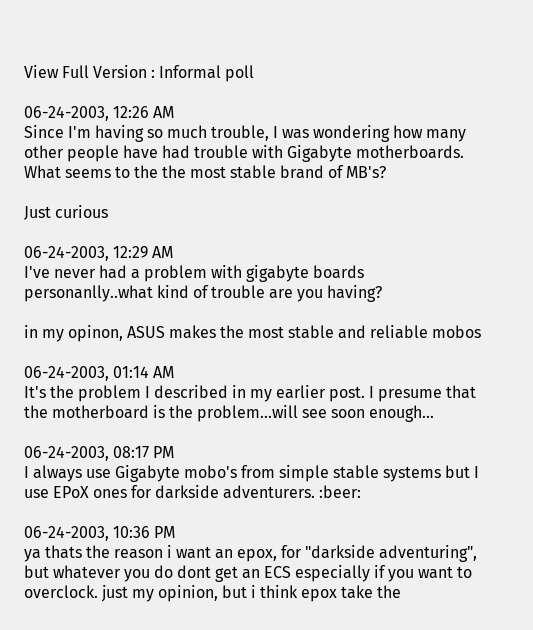View Full Version : Informal poll

06-24-2003, 12:26 AM
Since I'm having so much trouble, I was wondering how many other people have had trouble with Gigabyte motherboards. What seems to the the most stable brand of MB's?

Just curious

06-24-2003, 12:29 AM
I've never had a problem with gigabyte boards personanlly..what kind of trouble are you having?

in my opinon, ASUS makes the most stable and reliable mobos

06-24-2003, 01:14 AM
It's the problem I described in my earlier post. I presume that the motherboard is the problem...will see soon enough...

06-24-2003, 08:17 PM
I always use Gigabyte mobo's from simple stable systems but I use EPoX ones for darkside adventurers. :beer:

06-24-2003, 10:36 PM
ya thats the reason i want an epox, for "darkside adventuring", but whatever you do dont get an ECS especially if you want to overclock. just my opinion, but i think epox take the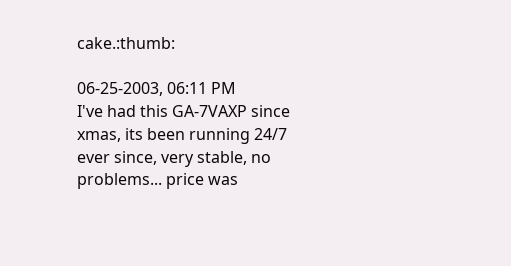cake.:thumb:

06-25-2003, 06:11 PM
I've had this GA-7VAXP since xmas, its been running 24/7 ever since, very stable, no problems... price was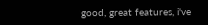good, great features, i've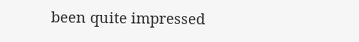been quite impressed